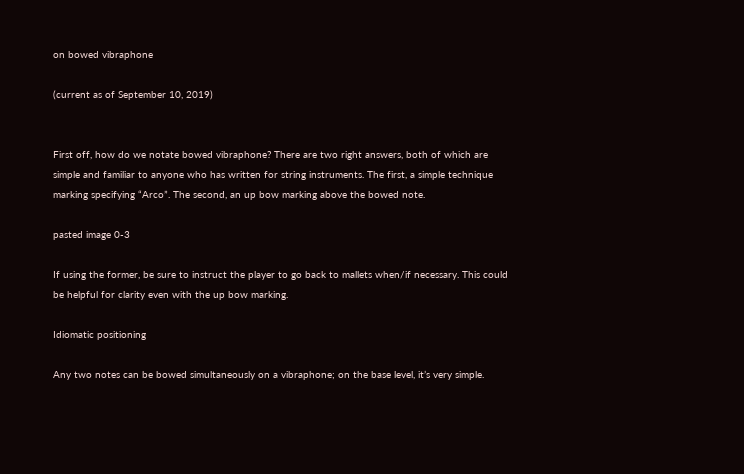on bowed vibraphone

(current as of September 10, 2019)


First off, how do we notate bowed vibraphone? There are two right answers, both of which are simple and familiar to anyone who has written for string instruments. The first, a simple technique marking specifying “Arco”. The second, an up bow marking above the bowed note.

pasted image 0-3

If using the former, be sure to instruct the player to go back to mallets when/if necessary. This could be helpful for clarity even with the up bow marking.

Idiomatic positioning

Any two notes can be bowed simultaneously on a vibraphone; on the base level, it’s very simple.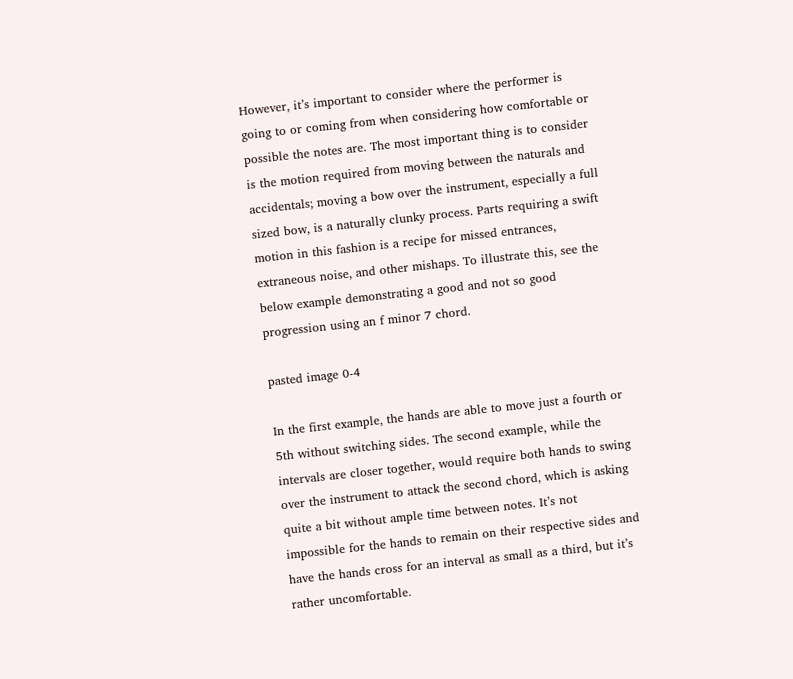However, it’s important to consider where the performer is going to or coming from when considering how comfortable or possible the notes are. The most important thing is to consider is the motion required from moving between the naturals and accidentals; moving a bow over the instrument, especially a full sized bow, is a naturally clunky process. Parts requiring a swift motion in this fashion is a recipe for missed entrances, extraneous noise, and other mishaps. To illustrate this, see the below example demonstrating a good and not so good progression using an f minor 7 chord.

pasted image 0-4

In the first example, the hands are able to move just a fourth or 5th without switching sides. The second example, while the intervals are closer together, would require both hands to swing over the instrument to attack the second chord, which is asking quite a bit without ample time between notes. It’s not impossible for the hands to remain on their respective sides and have the hands cross for an interval as small as a third, but it’s rather uncomfortable.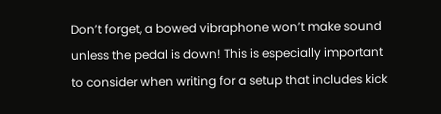Don’t forget, a bowed vibraphone won’t make sound unless the pedal is down! This is especially important to consider when writing for a setup that includes kick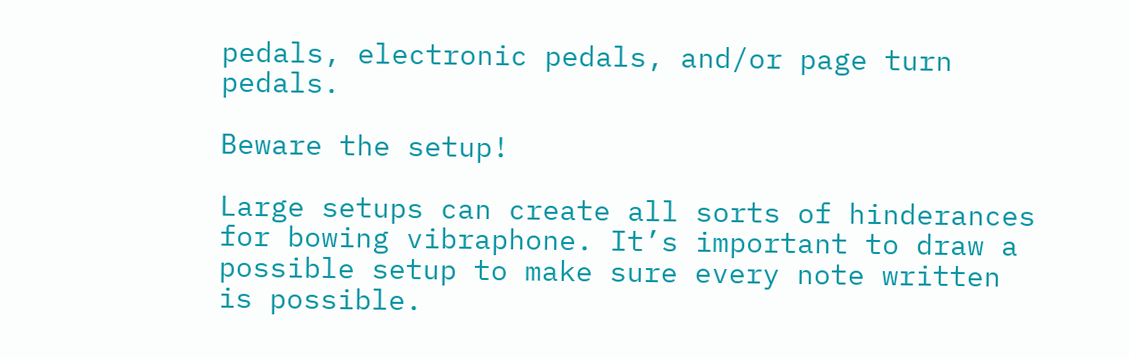pedals, electronic pedals, and/or page turn pedals.

Beware the setup!

Large setups can create all sorts of hinderances for bowing vibraphone. It’s important to draw a possible setup to make sure every note written is possible.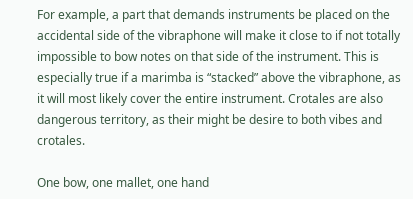For example, a part that demands instruments be placed on the accidental side of the vibraphone will make it close to if not totally impossible to bow notes on that side of the instrument. This is especially true if a marimba is “stacked” above the vibraphone, as it will most likely cover the entire instrument. Crotales are also dangerous territory, as their might be desire to both vibes and crotales.

One bow, one mallet, one hand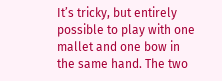It’s tricky, but entirely possible to play with one mallet and one bow in the same hand. The two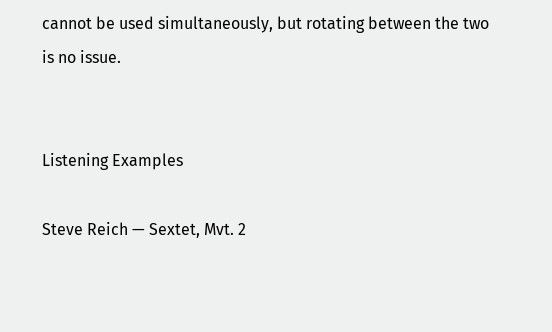cannot be used simultaneously, but rotating between the two is no issue.


Listening Examples

Steve Reich — Sextet, Mvt. 2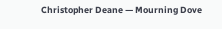Christopher Deane — Mourning Dove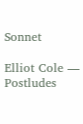Sonnet

Elliot Cole — Postludes